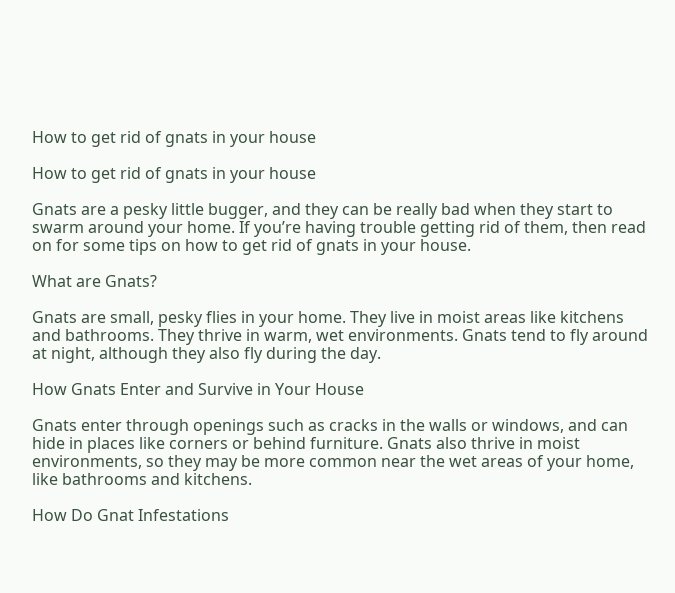How to get rid of gnats in your house

How to get rid of gnats in your house

Gnats are a pesky little bugger, and they can be really bad when they start to swarm around your home. If you’re having trouble getting rid of them, then read on for some tips on how to get rid of gnats in your house.

What are Gnats?

Gnats are small, pesky flies in your home. They live in moist areas like kitchens and bathrooms. They thrive in warm, wet environments. Gnats tend to fly around at night, although they also fly during the day.

How Gnats Enter and Survive in Your House

Gnats enter through openings such as cracks in the walls or windows, and can hide in places like corners or behind furniture. Gnats also thrive in moist environments, so they may be more common near the wet areas of your home, like bathrooms and kitchens.

How Do Gnat Infestations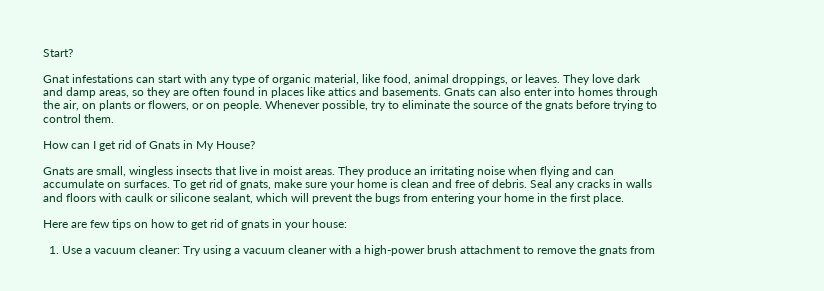Start?

Gnat infestations can start with any type of organic material, like food, animal droppings, or leaves. They love dark and damp areas, so they are often found in places like attics and basements. Gnats can also enter into homes through the air, on plants or flowers, or on people. Whenever possible, try to eliminate the source of the gnats before trying to control them.

How can I get rid of Gnats in My House?

Gnats are small, wingless insects that live in moist areas. They produce an irritating noise when flying and can accumulate on surfaces. To get rid of gnats, make sure your home is clean and free of debris. Seal any cracks in walls and floors with caulk or silicone sealant, which will prevent the bugs from entering your home in the first place.

Here are few tips on how to get rid of gnats in your house:

  1. Use a vacuum cleaner: Try using a vacuum cleaner with a high-power brush attachment to remove the gnats from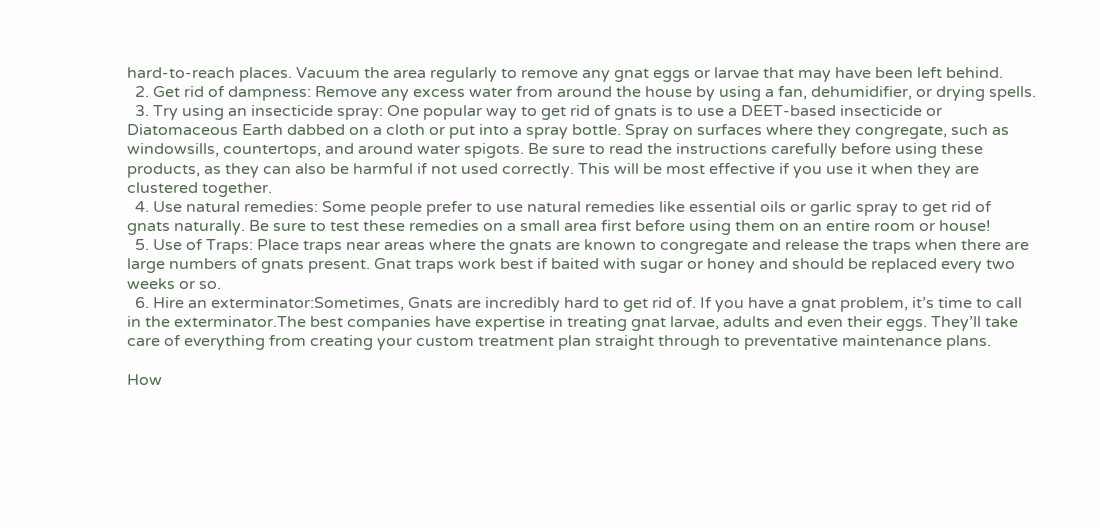hard-to-reach places. Vacuum the area regularly to remove any gnat eggs or larvae that may have been left behind.
  2. Get rid of dampness: Remove any excess water from around the house by using a fan, dehumidifier, or drying spells.
  3. Try using an insecticide spray: One popular way to get rid of gnats is to use a DEET-based insecticide or Diatomaceous Earth dabbed on a cloth or put into a spray bottle. Spray on surfaces where they congregate, such as windowsills, countertops, and around water spigots. Be sure to read the instructions carefully before using these products, as they can also be harmful if not used correctly. This will be most effective if you use it when they are clustered together.
  4. Use natural remedies: Some people prefer to use natural remedies like essential oils or garlic spray to get rid of gnats naturally. Be sure to test these remedies on a small area first before using them on an entire room or house!
  5. Use of Traps: Place traps near areas where the gnats are known to congregate and release the traps when there are large numbers of gnats present. Gnat traps work best if baited with sugar or honey and should be replaced every two weeks or so.
  6. Hire an exterminator:Sometimes, Gnats are incredibly hard to get rid of. If you have a gnat problem, it’s time to call in the exterminator.The best companies have expertise in treating gnat larvae, adults and even their eggs. They’ll take care of everything from creating your custom treatment plan straight through to preventative maintenance plans.

How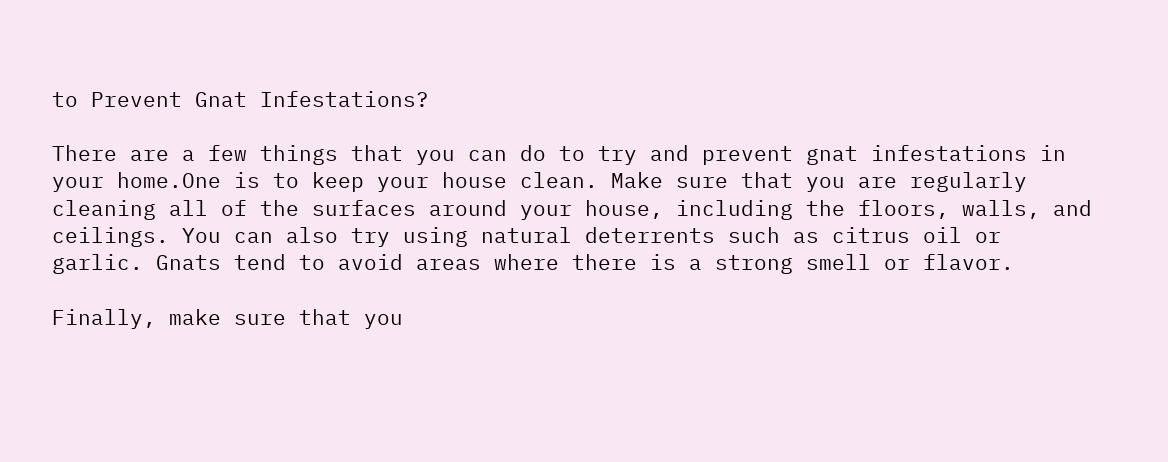to Prevent Gnat Infestations?

There are a few things that you can do to try and prevent gnat infestations in your home.One is to keep your house clean. Make sure that you are regularly cleaning all of the surfaces around your house, including the floors, walls, and ceilings. You can also try using natural deterrents such as citrus oil or garlic. Gnats tend to avoid areas where there is a strong smell or flavor.

Finally, make sure that you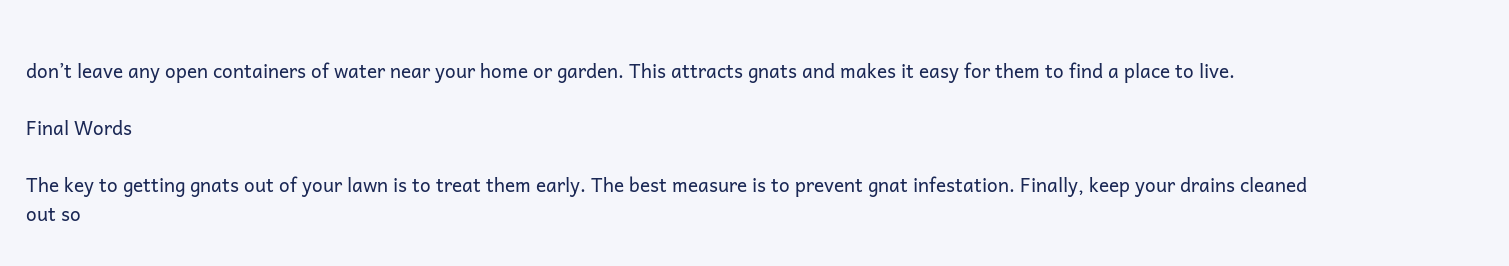don’t leave any open containers of water near your home or garden. This attracts gnats and makes it easy for them to find a place to live.

Final Words

The key to getting gnats out of your lawn is to treat them early. The best measure is to prevent gnat infestation. Finally, keep your drains cleaned out so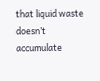that liquid waste doesn’t accumulate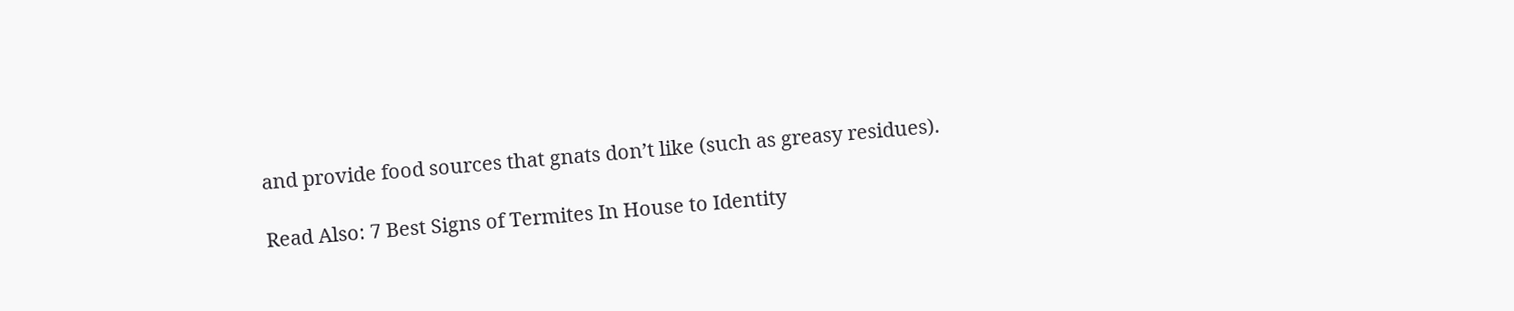and provide food sources that gnats don’t like (such as greasy residues).

Read Also: 7 Best Signs of Termites In House to Identity